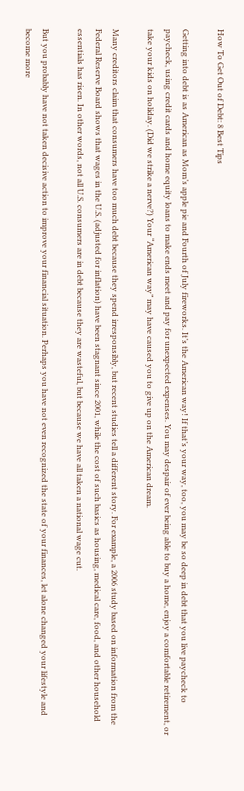How To Get Out of Debt: 8 Best Tips

Getting into debt is as American as Mom’s apple pie and Fourth of July fireworks. It’s the American way! If that’s your way, too, you may be so deep in debt that you live paycheck to paycheck, using credit cards and home equity loans to make ends meet and pay for unexpected expenses. You may despair of ever being able to buy a home, enjoy a comfortable retirement, or take your kids on holiday. (Did we strike a nerve?) Your “American way” may have caused you to give up on the American dream.

Many creditors claim that consumers have too much debt because they spend irresponsibly, but recent studies tell a different story. For example, a 2006 study based on information from the Federal Reserve Board shows that wages in the U.S. (adjusted for inflation) have been stagnant since 2001, while the cost of such basics as housing, medical care, food, and other household essentials has risen. In other words, not all U.S. consumers are in debt because they are wasteful, but because we have all taken a national wage cut.

But you probably have not taken decisive action to improve your financial situation. Perhaps you have not even recognized the state of your finances, let alone changed your lifestyle and become more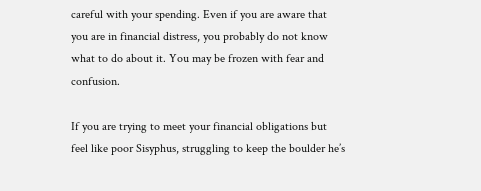careful with your spending. Even if you are aware that you are in financial distress, you probably do not know what to do about it. You may be frozen with fear and confusion.

If you are trying to meet your financial obligations but feel like poor Sisyphus, struggling to keep the boulder he’s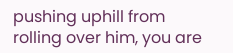pushing uphill from rolling over him, you are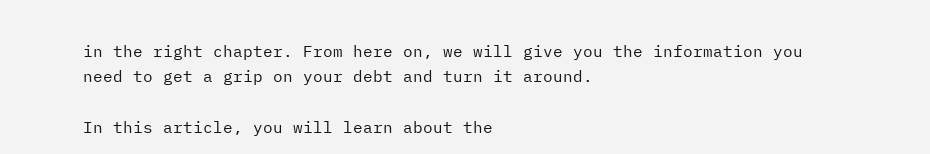in the right chapter. From here on, we will give you the information you need to get a grip on your debt and turn it around.

In this article, you will learn about the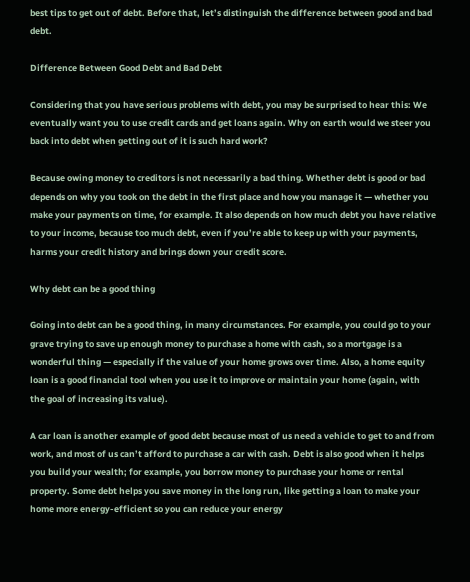best tips to get out of debt. Before that, let’s distinguish the difference between good and bad debt.

Difference Between Good Debt and Bad Debt

Considering that you have serious problems with debt, you may be surprised to hear this: We eventually want you to use credit cards and get loans again. Why on earth would we steer you back into debt when getting out of it is such hard work?

Because owing money to creditors is not necessarily a bad thing. Whether debt is good or bad depends on why you took on the debt in the first place and how you manage it — whether you make your payments on time, for example. It also depends on how much debt you have relative to your income, because too much debt, even if you’re able to keep up with your payments, harms your credit history and brings down your credit score.

Why debt can be a good thing

Going into debt can be a good thing, in many circumstances. For example, you could go to your grave trying to save up enough money to purchase a home with cash, so a mortgage is a wonderful thing — especially if the value of your home grows over time. Also, a home equity loan is a good financial tool when you use it to improve or maintain your home (again, with the goal of increasing its value).

A car loan is another example of good debt because most of us need a vehicle to get to and from work, and most of us can’t afford to purchase a car with cash. Debt is also good when it helps you build your wealth; for example, you borrow money to purchase your home or rental property. Some debt helps you save money in the long run, like getting a loan to make your home more energy-efficient so you can reduce your energy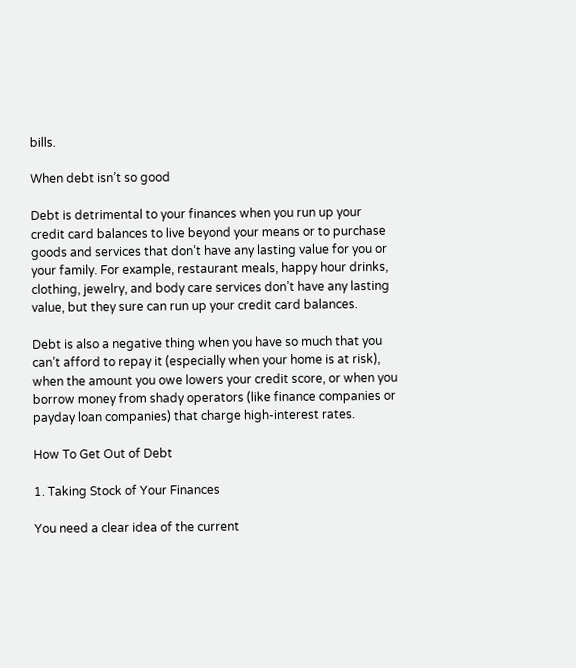bills.

When debt isn’t so good

Debt is detrimental to your finances when you run up your credit card balances to live beyond your means or to purchase goods and services that don’t have any lasting value for you or your family. For example, restaurant meals, happy hour drinks, clothing, jewelry, and body care services don’t have any lasting value, but they sure can run up your credit card balances.

Debt is also a negative thing when you have so much that you can’t afford to repay it (especially when your home is at risk), when the amount you owe lowers your credit score, or when you borrow money from shady operators (like finance companies or payday loan companies) that charge high-interest rates.

How To Get Out of Debt

1. Taking Stock of Your Finances

You need a clear idea of the current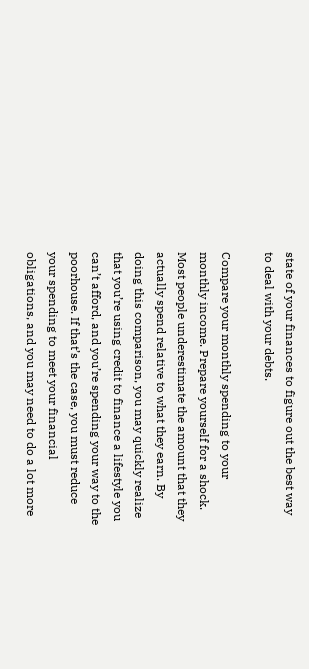state of your finances to figure out the best way to deal with your debts.

Compare your monthly spending to your monthly income. Prepare yourself for a shock. Most people underestimate the amount that they actually spend relative to what they earn. By doing this comparison, you may quickly realize that you’re using credit to finance a lifestyle you can’t afford, and you’re spending your way to the poorhouse. If that’s the case, you must reduce your spending to meet your financial obligations, and you may need to do a lot more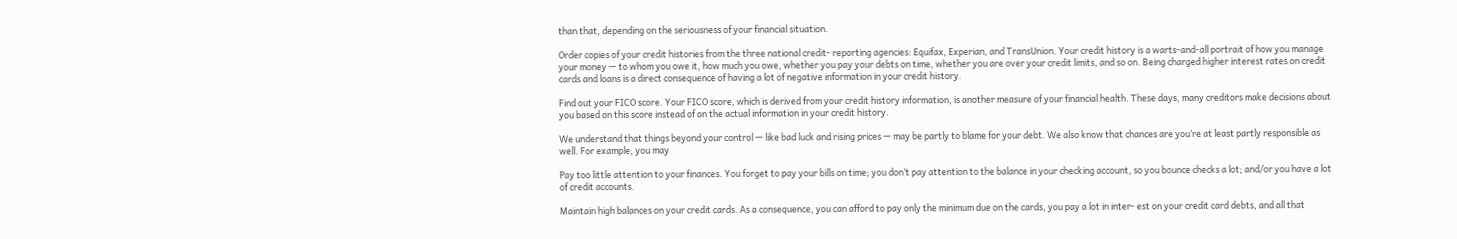than that, depending on the seriousness of your financial situation.

Order copies of your credit histories from the three national credit- reporting agencies: Equifax, Experian, and TransUnion. Your credit history is a warts-and-all portrait of how you manage your money — to whom you owe it, how much you owe, whether you pay your debts on time, whether you are over your credit limits, and so on. Being charged higher interest rates on credit cards and loans is a direct consequence of having a lot of negative information in your credit history.

Find out your FICO score. Your FICO score, which is derived from your credit history information, is another measure of your financial health. These days, many creditors make decisions about you based on this score instead of on the actual information in your credit history.

We understand that things beyond your control — like bad luck and rising prices — may be partly to blame for your debt. We also know that chances are you’re at least partly responsible as well. For example, you may

Pay too little attention to your finances. You forget to pay your bills on time; you don’t pay attention to the balance in your checking account, so you bounce checks a lot; and/or you have a lot of credit accounts.

Maintain high balances on your credit cards. As a consequence, you can afford to pay only the minimum due on the cards, you pay a lot in inter- est on your credit card debts, and all that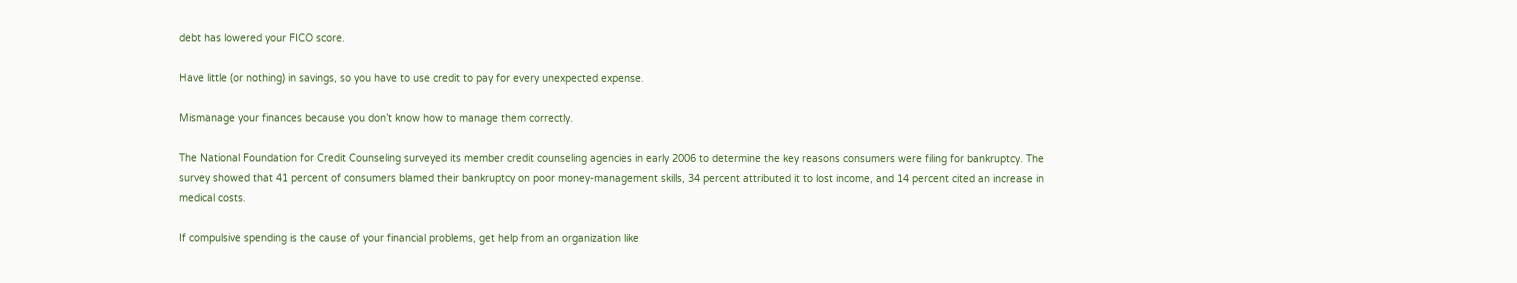debt has lowered your FICO score.

Have little (or nothing) in savings, so you have to use credit to pay for every unexpected expense.

Mismanage your finances because you don’t know how to manage them correctly.

The National Foundation for Credit Counseling surveyed its member credit counseling agencies in early 2006 to determine the key reasons consumers were filing for bankruptcy. The survey showed that 41 percent of consumers blamed their bankruptcy on poor money-management skills, 34 percent attributed it to lost income, and 14 percent cited an increase in medical costs.

If compulsive spending is the cause of your financial problems, get help from an organization like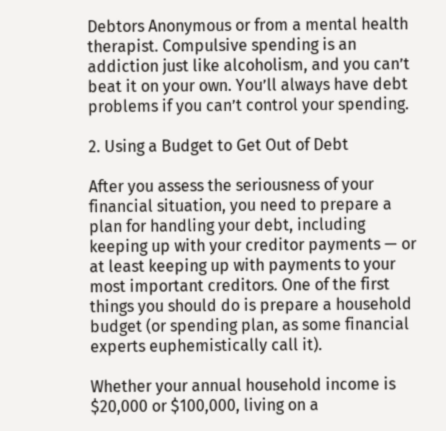Debtors Anonymous or from a mental health therapist. Compulsive spending is an addiction just like alcoholism, and you can’t beat it on your own. You’ll always have debt problems if you can’t control your spending.

2. Using a Budget to Get Out of Debt

After you assess the seriousness of your financial situation, you need to prepare a plan for handling your debt, including keeping up with your creditor payments — or at least keeping up with payments to your most important creditors. One of the first things you should do is prepare a household budget (or spending plan, as some financial experts euphemistically call it).

Whether your annual household income is $20,000 or $100,000, living on a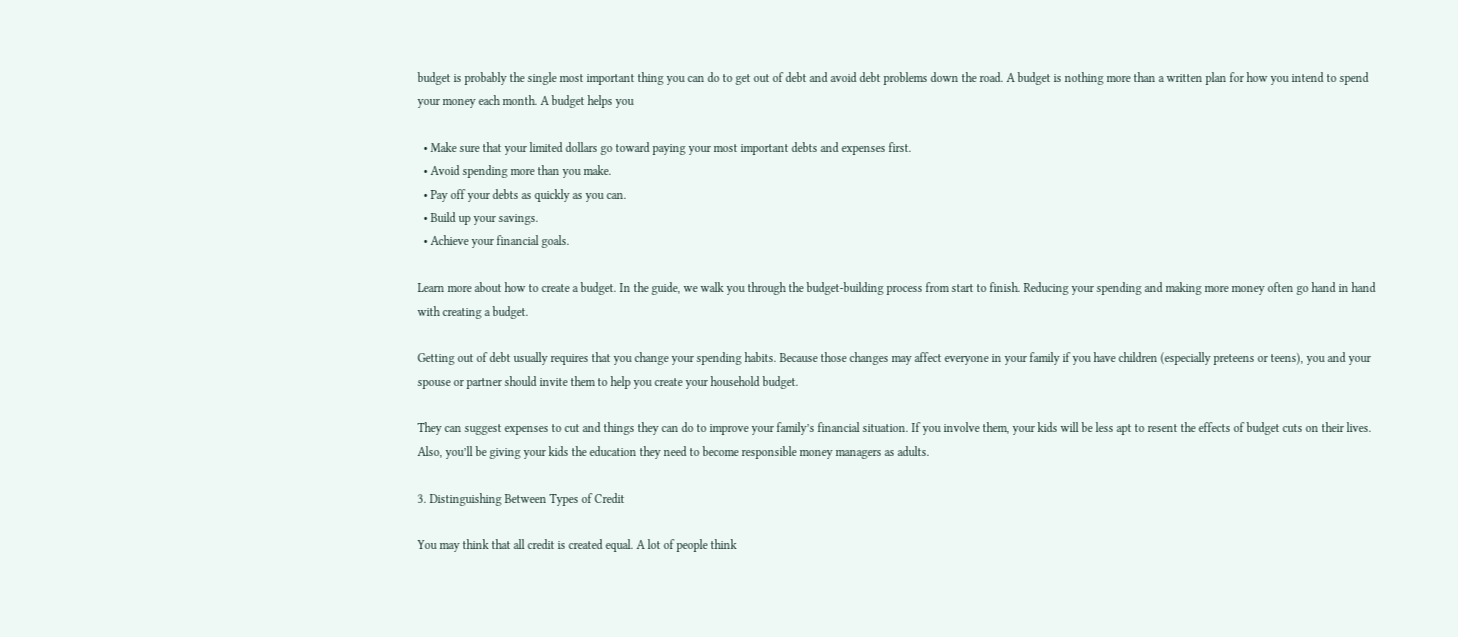budget is probably the single most important thing you can do to get out of debt and avoid debt problems down the road. A budget is nothing more than a written plan for how you intend to spend your money each month. A budget helps you

  • Make sure that your limited dollars go toward paying your most important debts and expenses first.
  • Avoid spending more than you make.
  • Pay off your debts as quickly as you can.
  • Build up your savings.
  • Achieve your financial goals.

Learn more about how to create a budget. In the guide, we walk you through the budget-building process from start to finish. Reducing your spending and making more money often go hand in hand with creating a budget.

Getting out of debt usually requires that you change your spending habits. Because those changes may affect everyone in your family if you have children (especially preteens or teens), you and your spouse or partner should invite them to help you create your household budget.

They can suggest expenses to cut and things they can do to improve your family’s financial situation. If you involve them, your kids will be less apt to resent the effects of budget cuts on their lives. Also, you’ll be giving your kids the education they need to become responsible money managers as adults.

3. Distinguishing Between Types of Credit

You may think that all credit is created equal. A lot of people think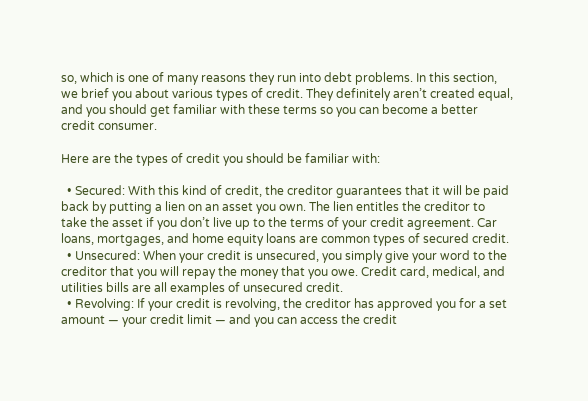so, which is one of many reasons they run into debt problems. In this section, we brief you about various types of credit. They definitely aren’t created equal, and you should get familiar with these terms so you can become a better credit consumer.

Here are the types of credit you should be familiar with:

  • Secured: With this kind of credit, the creditor guarantees that it will be paid back by putting a lien on an asset you own. The lien entitles the creditor to take the asset if you don’t live up to the terms of your credit agreement. Car loans, mortgages, and home equity loans are common types of secured credit.
  • Unsecured: When your credit is unsecured, you simply give your word to the creditor that you will repay the money that you owe. Credit card, medical, and utilities bills are all examples of unsecured credit.
  • Revolving: If your credit is revolving, the creditor has approved you for a set amount — your credit limit — and you can access the credit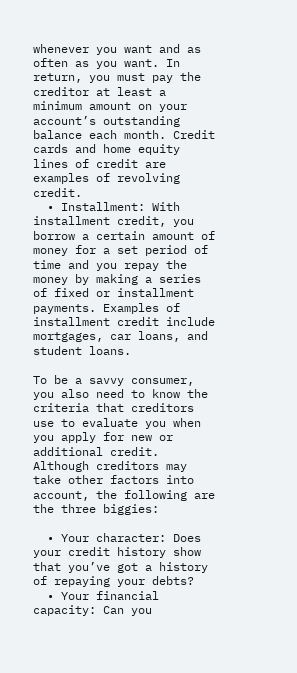whenever you want and as often as you want. In return, you must pay the creditor at least a minimum amount on your account’s outstanding balance each month. Credit cards and home equity lines of credit are examples of revolving credit.
  • Installment: With installment credit, you borrow a certain amount of money for a set period of time and you repay the money by making a series of fixed or installment payments. Examples of installment credit include mortgages, car loans, and student loans.

To be a savvy consumer, you also need to know the criteria that creditors use to evaluate you when you apply for new or additional credit. Although creditors may take other factors into account, the following are the three biggies:

  • Your character: Does your credit history show that you’ve got a history of repaying your debts?
  • Your financial capacity: Can you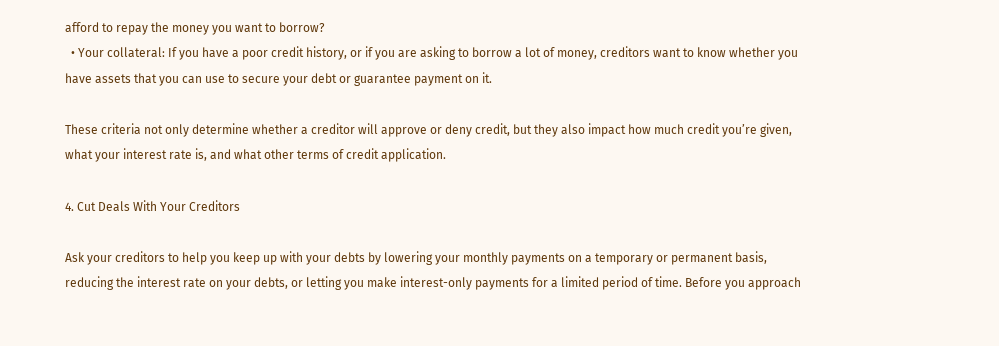afford to repay the money you want to borrow?
  • Your collateral: If you have a poor credit history, or if you are asking to borrow a lot of money, creditors want to know whether you have assets that you can use to secure your debt or guarantee payment on it.

These criteria not only determine whether a creditor will approve or deny credit, but they also impact how much credit you’re given, what your interest rate is, and what other terms of credit application.

4. Cut Deals With Your Creditors

Ask your creditors to help you keep up with your debts by lowering your monthly payments on a temporary or permanent basis, reducing the interest rate on your debts, or letting you make interest-only payments for a limited period of time. Before you approach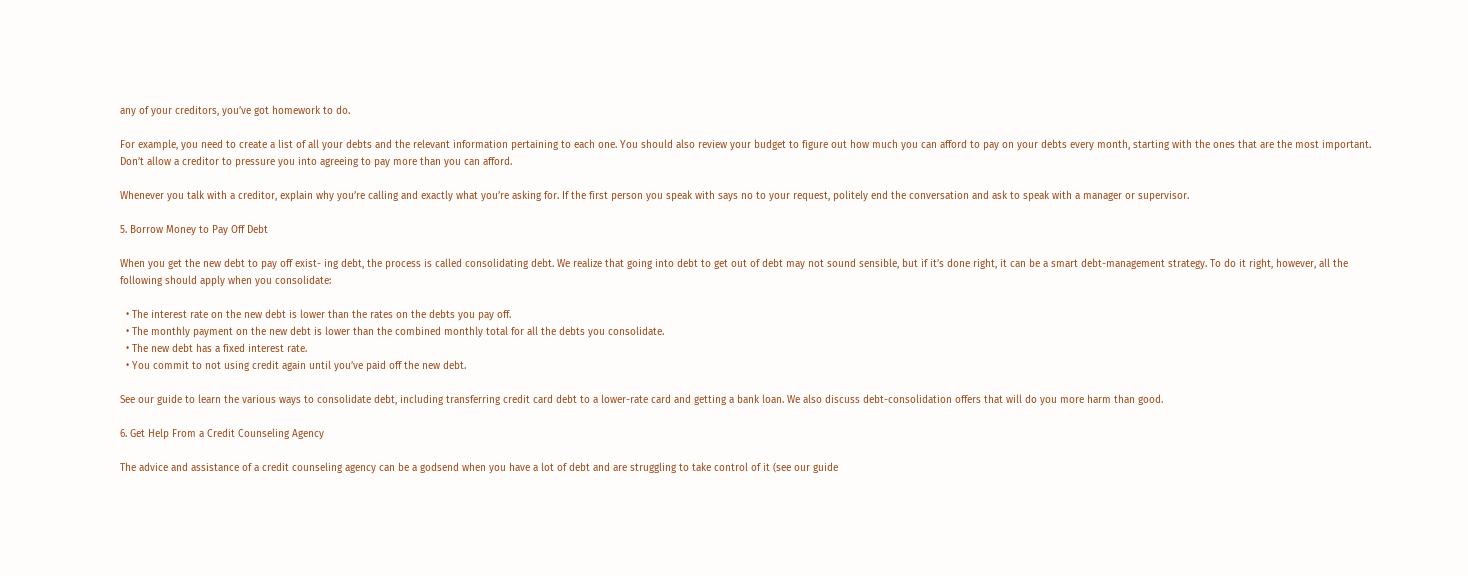any of your creditors, you’ve got homework to do.

For example, you need to create a list of all your debts and the relevant information pertaining to each one. You should also review your budget to figure out how much you can afford to pay on your debts every month, starting with the ones that are the most important. Don’t allow a creditor to pressure you into agreeing to pay more than you can afford.

Whenever you talk with a creditor, explain why you’re calling and exactly what you’re asking for. If the first person you speak with says no to your request, politely end the conversation and ask to speak with a manager or supervisor.

5. Borrow Money to Pay Off Debt

When you get the new debt to pay off exist- ing debt, the process is called consolidating debt. We realize that going into debt to get out of debt may not sound sensible, but if it’s done right, it can be a smart debt-management strategy. To do it right, however, all the following should apply when you consolidate:

  • The interest rate on the new debt is lower than the rates on the debts you pay off.
  • The monthly payment on the new debt is lower than the combined monthly total for all the debts you consolidate.
  • The new debt has a fixed interest rate.
  • You commit to not using credit again until you’ve paid off the new debt.

See our guide to learn the various ways to consolidate debt, including transferring credit card debt to a lower-rate card and getting a bank loan. We also discuss debt-consolidation offers that will do you more harm than good.

6. Get Help From a Credit Counseling Agency

The advice and assistance of a credit counseling agency can be a godsend when you have a lot of debt and are struggling to take control of it (see our guide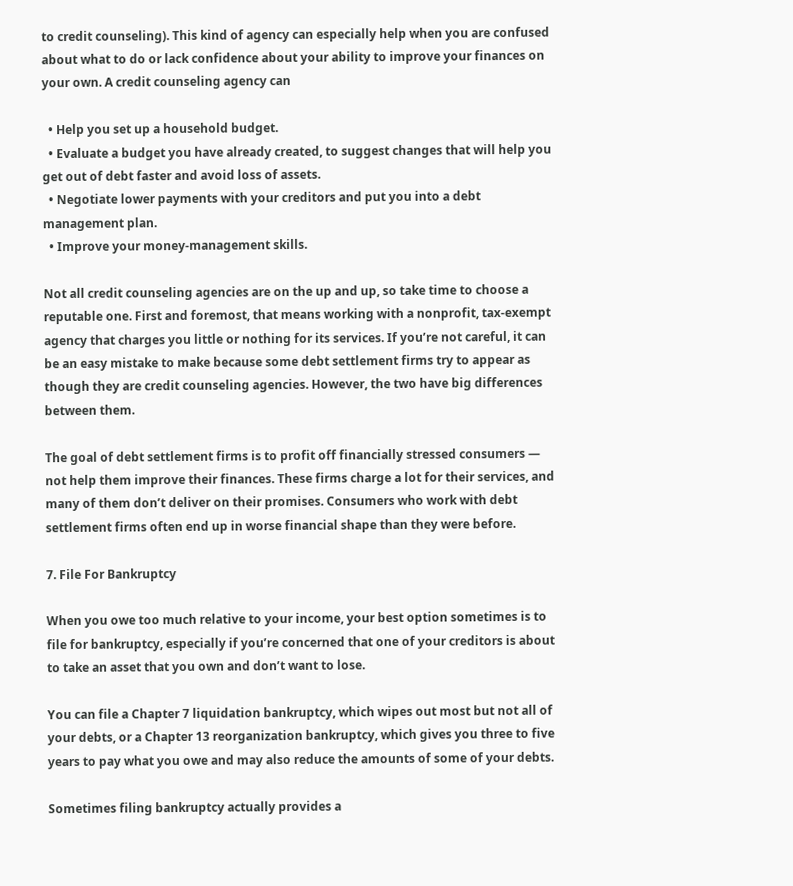to credit counseling). This kind of agency can especially help when you are confused about what to do or lack confidence about your ability to improve your finances on your own. A credit counseling agency can

  • Help you set up a household budget.
  • Evaluate a budget you have already created, to suggest changes that will help you get out of debt faster and avoid loss of assets.
  • Negotiate lower payments with your creditors and put you into a debt management plan.
  • Improve your money-management skills.

Not all credit counseling agencies are on the up and up, so take time to choose a reputable one. First and foremost, that means working with a nonprofit, tax-exempt agency that charges you little or nothing for its services. If you’re not careful, it can be an easy mistake to make because some debt settlement firms try to appear as though they are credit counseling agencies. However, the two have big differences between them.

The goal of debt settlement firms is to profit off financially stressed consumers — not help them improve their finances. These firms charge a lot for their services, and many of them don’t deliver on their promises. Consumers who work with debt settlement firms often end up in worse financial shape than they were before.

7. File For Bankruptcy

When you owe too much relative to your income, your best option sometimes is to file for bankruptcy, especially if you’re concerned that one of your creditors is about to take an asset that you own and don’t want to lose.

You can file a Chapter 7 liquidation bankruptcy, which wipes out most but not all of your debts, or a Chapter 13 reorganization bankruptcy, which gives you three to five years to pay what you owe and may also reduce the amounts of some of your debts.

Sometimes filing bankruptcy actually provides a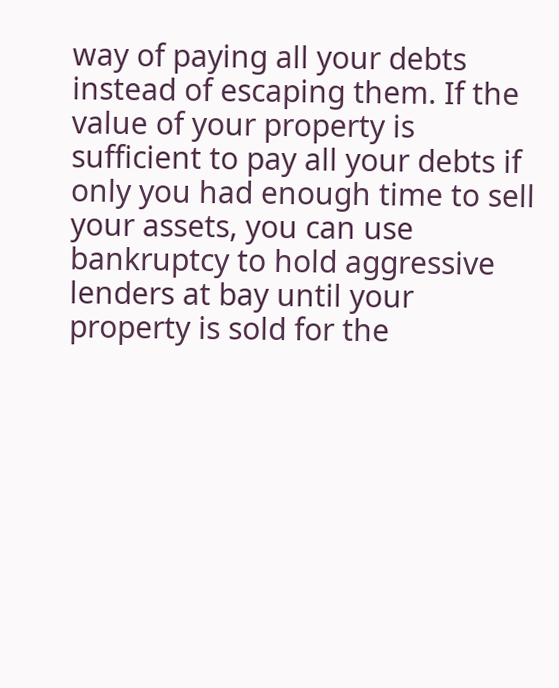way of paying all your debts instead of escaping them. If the value of your property is sufficient to pay all your debts if only you had enough time to sell your assets, you can use bankruptcy to hold aggressive lenders at bay until your property is sold for the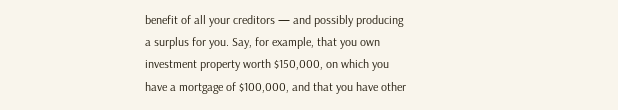benefit of all your creditors — and possibly producing a surplus for you. Say, for example, that you own investment property worth $150,000, on which you have a mortgage of $100,000, and that you have other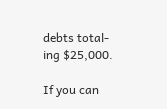debts total- ing $25,000.

If you can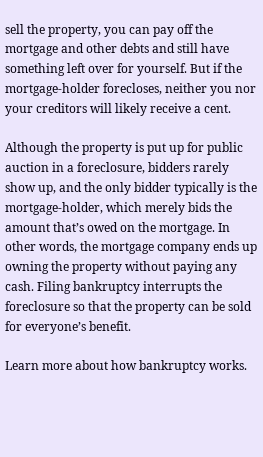sell the property, you can pay off the mortgage and other debts and still have something left over for yourself. But if the mortgage-holder forecloses, neither you nor your creditors will likely receive a cent.

Although the property is put up for public auction in a foreclosure, bidders rarely show up, and the only bidder typically is the mortgage-holder, which merely bids the amount that’s owed on the mortgage. In other words, the mortgage company ends up owning the property without paying any cash. Filing bankruptcy interrupts the foreclosure so that the property can be sold for everyone’s benefit.

Learn more about how bankruptcy works.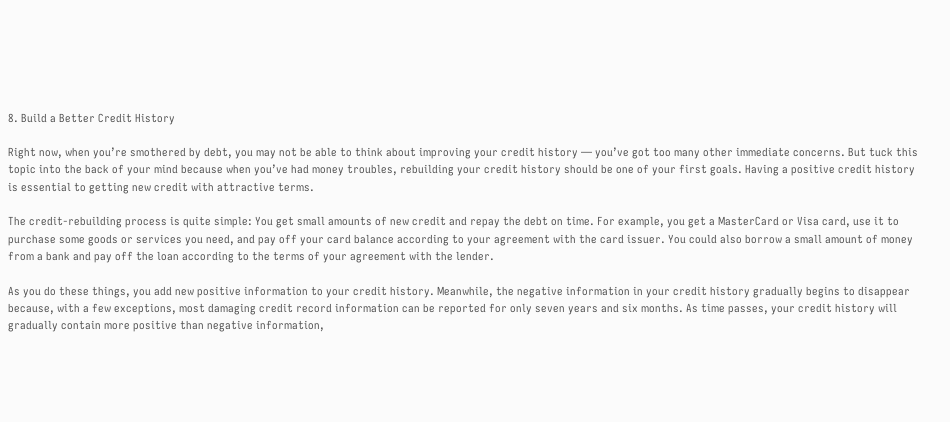8. Build a Better Credit History

Right now, when you’re smothered by debt, you may not be able to think about improving your credit history — you’ve got too many other immediate concerns. But tuck this topic into the back of your mind because when you’ve had money troubles, rebuilding your credit history should be one of your first goals. Having a positive credit history is essential to getting new credit with attractive terms.

The credit-rebuilding process is quite simple: You get small amounts of new credit and repay the debt on time. For example, you get a MasterCard or Visa card, use it to purchase some goods or services you need, and pay off your card balance according to your agreement with the card issuer. You could also borrow a small amount of money from a bank and pay off the loan according to the terms of your agreement with the lender.

As you do these things, you add new positive information to your credit history. Meanwhile, the negative information in your credit history gradually begins to disappear because, with a few exceptions, most damaging credit record information can be reported for only seven years and six months. As time passes, your credit history will gradually contain more positive than negative information,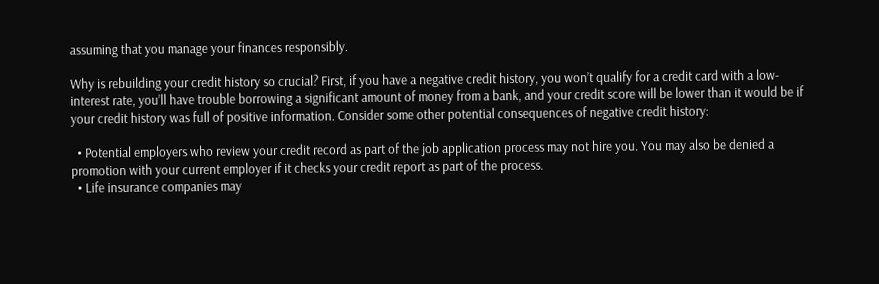assuming that you manage your finances responsibly.

Why is rebuilding your credit history so crucial? First, if you have a negative credit history, you won’t qualify for a credit card with a low-interest rate, you’ll have trouble borrowing a significant amount of money from a bank, and your credit score will be lower than it would be if your credit history was full of positive information. Consider some other potential consequences of negative credit history:

  • Potential employers who review your credit record as part of the job application process may not hire you. You may also be denied a promotion with your current employer if it checks your credit report as part of the process.
  • Life insurance companies may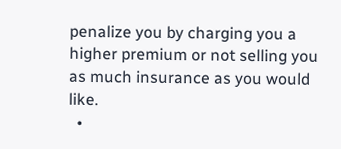penalize you by charging you a higher premium or not selling you as much insurance as you would like.
  •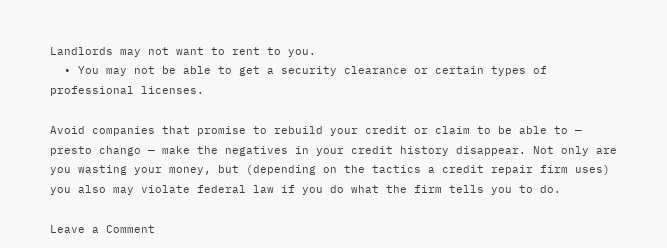Landlords may not want to rent to you.
  • You may not be able to get a security clearance or certain types of professional licenses.

Avoid companies that promise to rebuild your credit or claim to be able to — presto chango — make the negatives in your credit history disappear. Not only are you wasting your money, but (depending on the tactics a credit repair firm uses) you also may violate federal law if you do what the firm tells you to do.

Leave a Comment